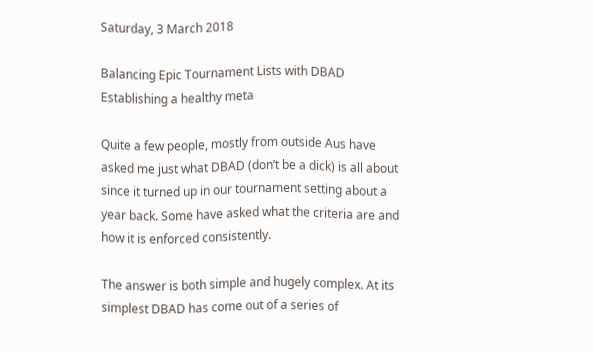Saturday, 3 March 2018

Balancing Epic Tournament Lists with DBAD
Establishing a healthy meta

Quite a few people, mostly from outside Aus have asked me just what DBAD (don’t be a dick) is all about since it turned up in our tournament setting about a year back. Some have asked what the criteria are and how it is enforced consistently.

The answer is both simple and hugely complex. At its simplest DBAD has come out of a series of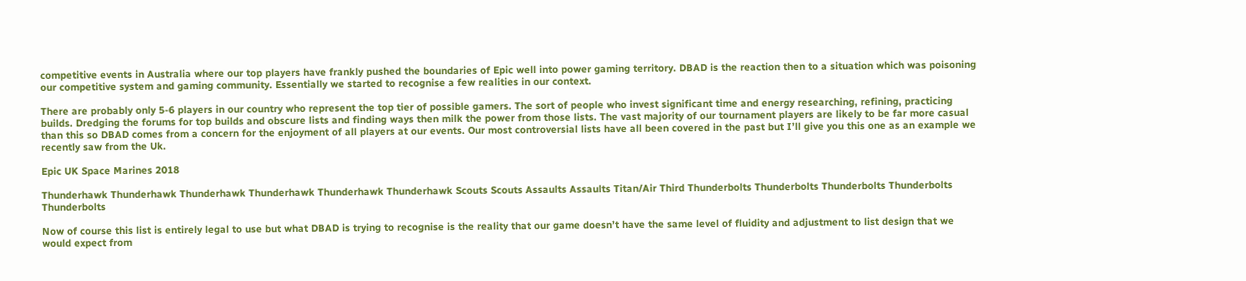competitive events in Australia where our top players have frankly pushed the boundaries of Epic well into power gaming territory. DBAD is the reaction then to a situation which was poisoning our competitive system and gaming community. Essentially we started to recognise a few realities in our context.

There are probably only 5-6 players in our country who represent the top tier of possible gamers. The sort of people who invest significant time and energy researching, refining, practicing builds. Dredging the forums for top builds and obscure lists and finding ways then milk the power from those lists. The vast majority of our tournament players are likely to be far more casual than this so DBAD comes from a concern for the enjoyment of all players at our events. Our most controversial lists have all been covered in the past but I’ll give you this one as an example we recently saw from the Uk.

Epic UK Space Marines 2018

Thunderhawk Thunderhawk Thunderhawk Thunderhawk Thunderhawk Thunderhawk Scouts Scouts Assaults Assaults Titan/Air Third Thunderbolts Thunderbolts Thunderbolts Thunderbolts Thunderbolts

Now of course this list is entirely legal to use but what DBAD is trying to recognise is the reality that our game doesn’t have the same level of fluidity and adjustment to list design that we would expect from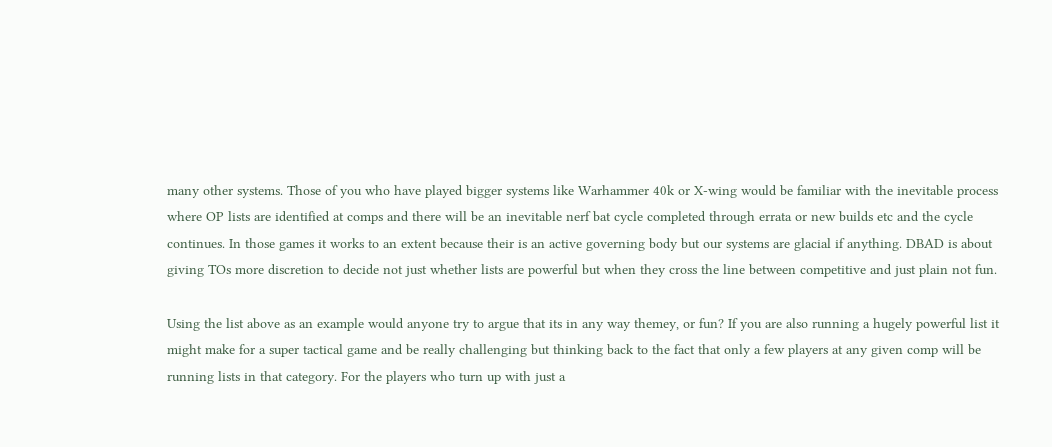many other systems. Those of you who have played bigger systems like Warhammer 40k or X-wing would be familiar with the inevitable process where OP lists are identified at comps and there will be an inevitable nerf bat cycle completed through errata or new builds etc and the cycle continues. In those games it works to an extent because their is an active governing body but our systems are glacial if anything. DBAD is about giving TOs more discretion to decide not just whether lists are powerful but when they cross the line between competitive and just plain not fun.

Using the list above as an example would anyone try to argue that its in any way themey, or fun? If you are also running a hugely powerful list it might make for a super tactical game and be really challenging but thinking back to the fact that only a few players at any given comp will be running lists in that category. For the players who turn up with just a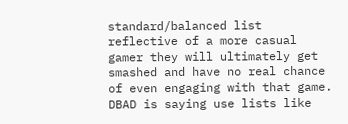standard/balanced list reflective of a more casual gamer they will ultimately get smashed and have no real chance of even engaging with that game. DBAD is saying use lists like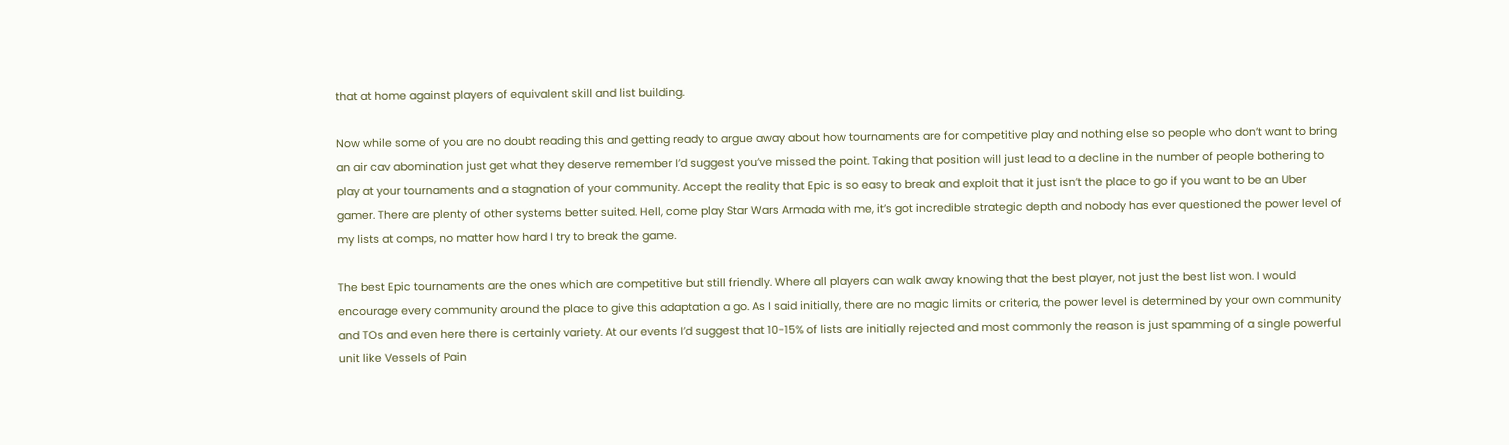that at home against players of equivalent skill and list building.

Now while some of you are no doubt reading this and getting ready to argue away about how tournaments are for competitive play and nothing else so people who don’t want to bring an air cav abomination just get what they deserve remember I’d suggest you’ve missed the point. Taking that position will just lead to a decline in the number of people bothering to play at your tournaments and a stagnation of your community. Accept the reality that Epic is so easy to break and exploit that it just isn’t the place to go if you want to be an Uber gamer. There are plenty of other systems better suited. Hell, come play Star Wars Armada with me, it’s got incredible strategic depth and nobody has ever questioned the power level of my lists at comps, no matter how hard I try to break the game.

The best Epic tournaments are the ones which are competitive but still friendly. Where all players can walk away knowing that the best player, not just the best list won. I would encourage every community around the place to give this adaptation a go. As I said initially, there are no magic limits or criteria, the power level is determined by your own community and TOs and even here there is certainly variety. At our events I’d suggest that 10-15% of lists are initially rejected and most commonly the reason is just spamming of a single powerful unit like Vessels of Pain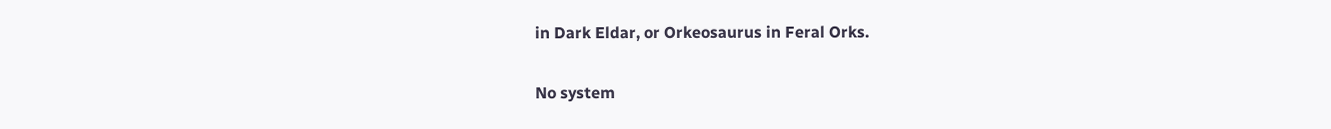in Dark Eldar, or Orkeosaurus in Feral Orks.

No system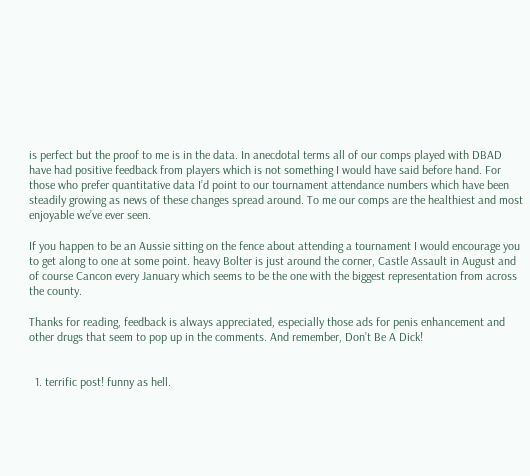is perfect but the proof to me is in the data. In anecdotal terms all of our comps played with DBAD have had positive feedback from players which is not something I would have said before hand. For those who prefer quantitative data I’d point to our tournament attendance numbers which have been steadily growing as news of these changes spread around. To me our comps are the healthiest and most enjoyable we’ve ever seen.

If you happen to be an Aussie sitting on the fence about attending a tournament I would encourage you to get along to one at some point. heavy Bolter is just around the corner, Castle Assault in August and of course Cancon every January which seems to be the one with the biggest representation from across the county.

Thanks for reading, feedback is always appreciated, especially those ads for penis enhancement and other drugs that seem to pop up in the comments. And remember, Don’t Be A Dick!


  1. terrific post! funny as hell.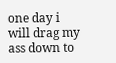one day i will drag my ass down to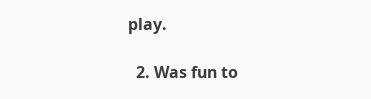play.

  2. Was fun to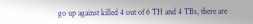go up against killed 4 out of 6 TH and 4 TBs, there are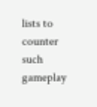lists to counter such gameplay